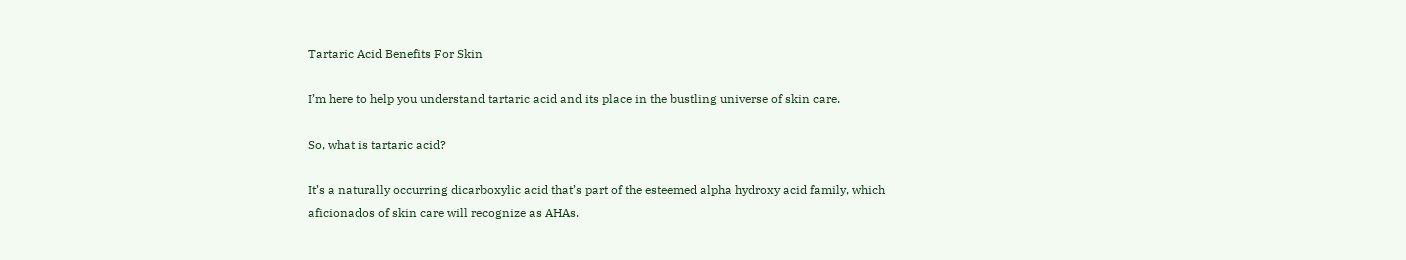Tartaric Acid Benefits For Skin

I’m here to help you understand tartaric acid and its place in the bustling universe of skin care.

So, what is tartaric acid?

It’s a naturally occurring dicarboxylic acid that’s part of the esteemed alpha hydroxy acid family, which aficionados of skin care will recognize as AHAs.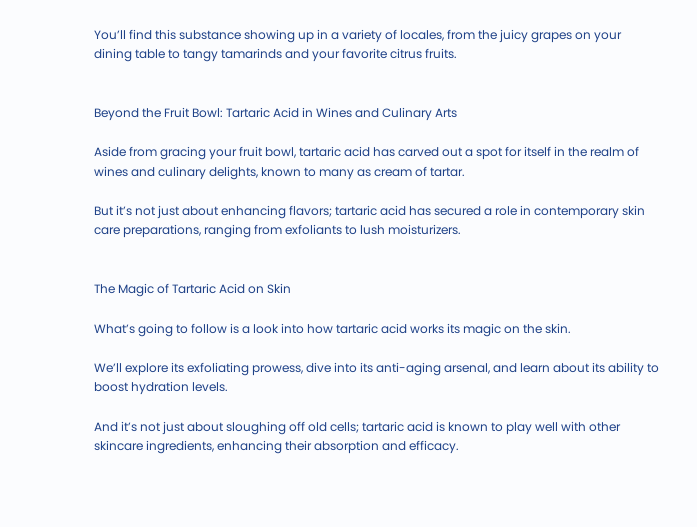You’ll find this substance showing up in a variety of locales, from the juicy grapes on your dining table to tangy tamarinds and your favorite citrus fruits.


Beyond the Fruit Bowl: Tartaric Acid in Wines and Culinary Arts

Aside from gracing your fruit bowl, tartaric acid has carved out a spot for itself in the realm of wines and culinary delights, known to many as cream of tartar.

But it’s not just about enhancing flavors; tartaric acid has secured a role in contemporary skin care preparations, ranging from exfoliants to lush moisturizers.


The Magic of Tartaric Acid on Skin

What’s going to follow is a look into how tartaric acid works its magic on the skin.

We’ll explore its exfoliating prowess, dive into its anti-aging arsenal, and learn about its ability to boost hydration levels.

And it’s not just about sloughing off old cells; tartaric acid is known to play well with other skincare ingredients, enhancing their absorption and efficacy.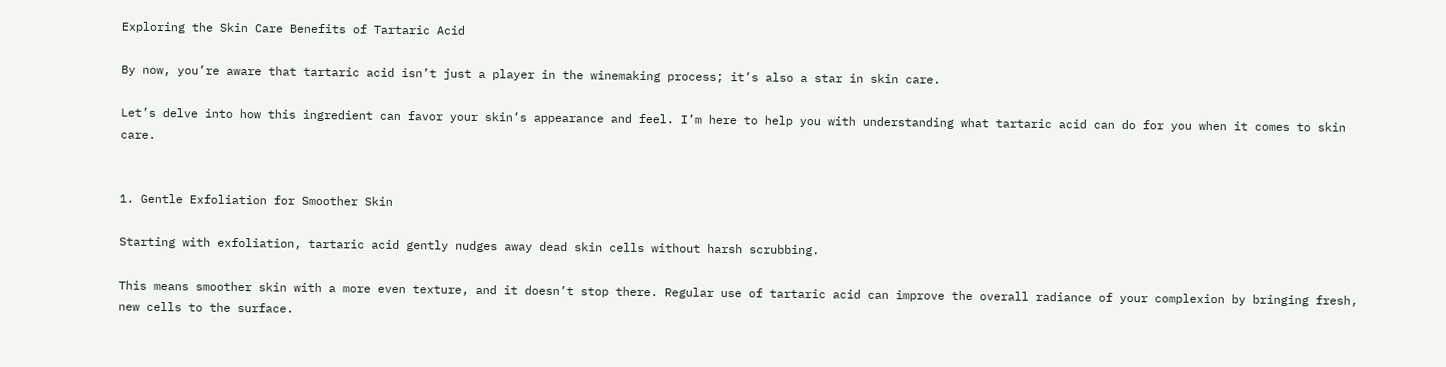Exploring the Skin Care Benefits of Tartaric Acid

By now, you’re aware that tartaric acid isn’t just a player in the winemaking process; it’s also a star in skin care.

Let’s delve into how this ingredient can favor your skin’s appearance and feel. I’m here to help you with understanding what tartaric acid can do for you when it comes to skin care.


1. Gentle Exfoliation for Smoother Skin

Starting with exfoliation, tartaric acid gently nudges away dead skin cells without harsh scrubbing.

This means smoother skin with a more even texture, and it doesn’t stop there. Regular use of tartaric acid can improve the overall radiance of your complexion by bringing fresh, new cells to the surface.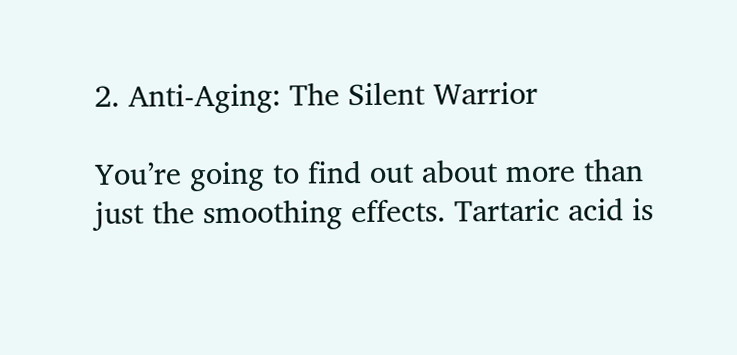2. Anti-Aging: The Silent Warrior

You’re going to find out about more than just the smoothing effects. Tartaric acid is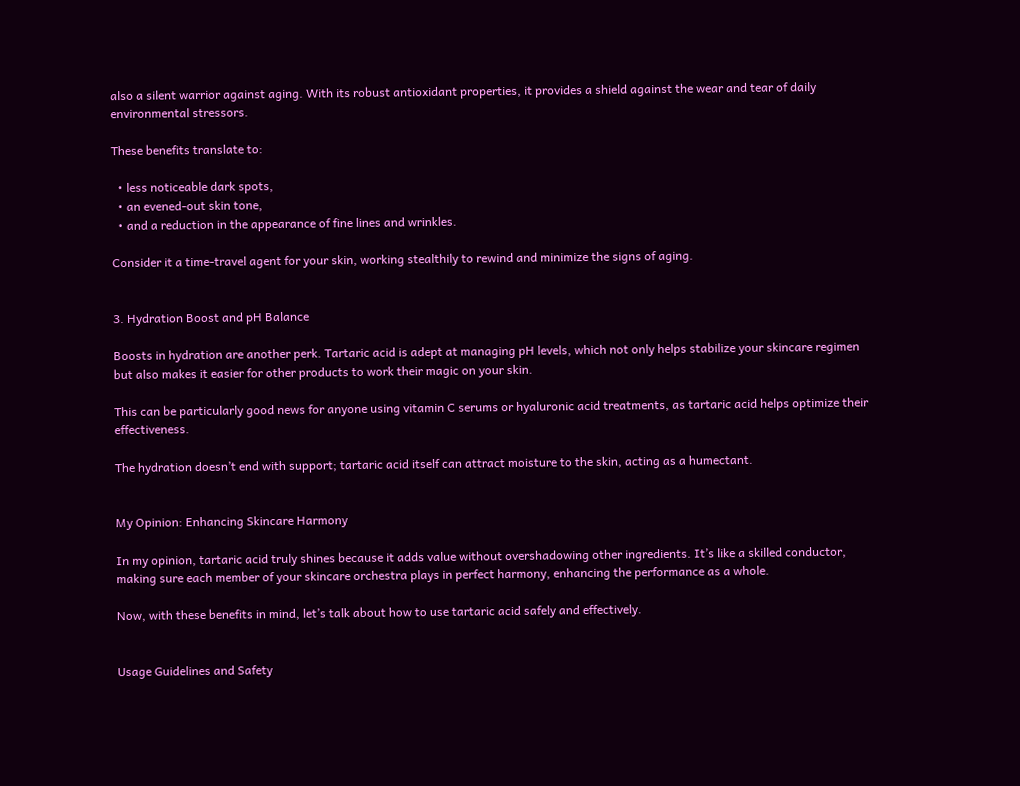also a silent warrior against aging. With its robust antioxidant properties, it provides a shield against the wear and tear of daily environmental stressors.

These benefits translate to:

  • less noticeable dark spots,
  • an evened-out skin tone,
  • and a reduction in the appearance of fine lines and wrinkles.

Consider it a time-travel agent for your skin, working stealthily to rewind and minimize the signs of aging.


3. Hydration Boost and pH Balance

Boosts in hydration are another perk. Tartaric acid is adept at managing pH levels, which not only helps stabilize your skincare regimen but also makes it easier for other products to work their magic on your skin.

This can be particularly good news for anyone using vitamin C serums or hyaluronic acid treatments, as tartaric acid helps optimize their effectiveness.

The hydration doesn’t end with support; tartaric acid itself can attract moisture to the skin, acting as a humectant.


My Opinion: Enhancing Skincare Harmony

In my opinion, tartaric acid truly shines because it adds value without overshadowing other ingredients. It’s like a skilled conductor, making sure each member of your skincare orchestra plays in perfect harmony, enhancing the performance as a whole.

Now, with these benefits in mind, let’s talk about how to use tartaric acid safely and effectively.


Usage Guidelines and Safety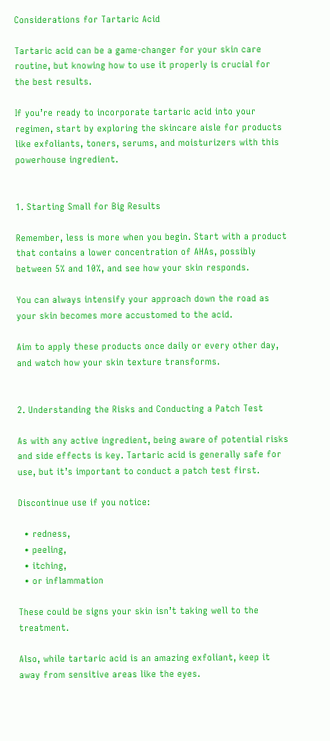Considerations for Tartaric Acid

Tartaric acid can be a game-changer for your skin care routine, but knowing how to use it properly is crucial for the best results.

If you’re ready to incorporate tartaric acid into your regimen, start by exploring the skincare aisle for products like exfoliants, toners, serums, and moisturizers with this powerhouse ingredient.


1. Starting Small for Big Results

Remember, less is more when you begin. Start with a product that contains a lower concentration of AHAs, possibly between 5% and 10%, and see how your skin responds.

You can always intensify your approach down the road as your skin becomes more accustomed to the acid.

Aim to apply these products once daily or every other day, and watch how your skin texture transforms.


2. Understanding the Risks and Conducting a Patch Test

As with any active ingredient, being aware of potential risks and side effects is key. Tartaric acid is generally safe for use, but it’s important to conduct a patch test first.

Discontinue use if you notice:

  • redness,
  • peeling,
  • itching,
  • or inflammation

These could be signs your skin isn’t taking well to the treatment.

Also, while tartaric acid is an amazing exfoliant, keep it away from sensitive areas like the eyes.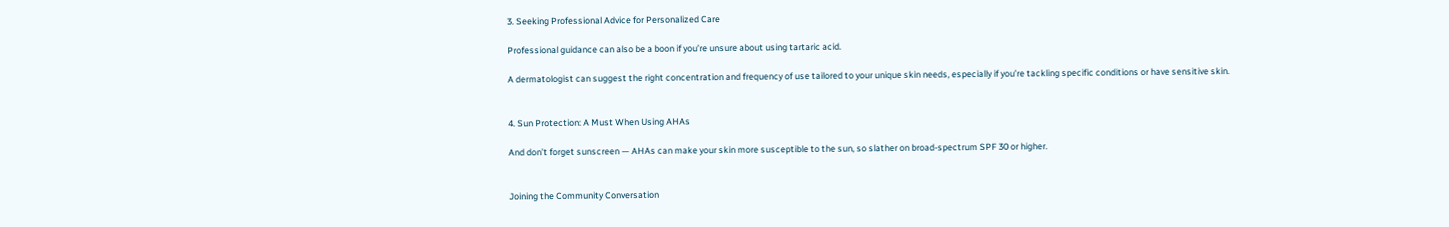3. Seeking Professional Advice for Personalized Care

Professional guidance can also be a boon if you’re unsure about using tartaric acid.

A dermatologist can suggest the right concentration and frequency of use tailored to your unique skin needs, especially if you’re tackling specific conditions or have sensitive skin.


4. Sun Protection: A Must When Using AHAs

And don’t forget sunscreen — AHAs can make your skin more susceptible to the sun, so slather on broad-spectrum SPF 30 or higher.


Joining the Community Conversation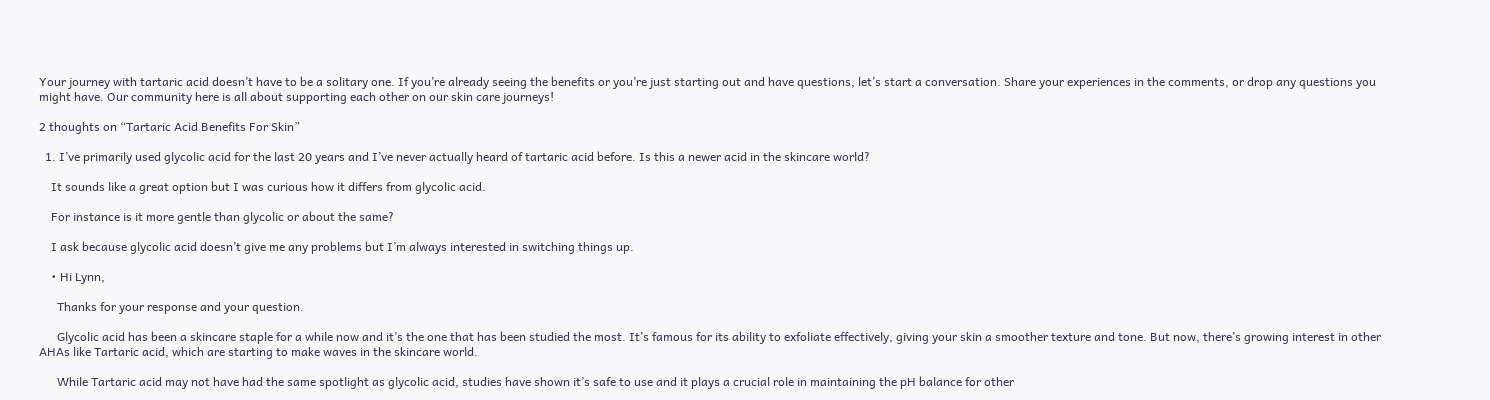Your journey with tartaric acid doesn’t have to be a solitary one. If you’re already seeing the benefits or you’re just starting out and have questions, let’s start a conversation. Share your experiences in the comments, or drop any questions you might have. Our community here is all about supporting each other on our skin care journeys!

2 thoughts on “Tartaric Acid Benefits For Skin”

  1. I’ve primarily used glycolic acid for the last 20 years and I’ve never actually heard of tartaric acid before. Is this a newer acid in the skincare world?

    It sounds like a great option but I was curious how it differs from glycolic acid.

    For instance is it more gentle than glycolic or about the same?

    I ask because glycolic acid doesn’t give me any problems but I’m always interested in switching things up.

    • Hi Lynn,

      Thanks for your response and your question.

      Glycolic acid has been a skincare staple for a while now and it’s the one that has been studied the most. It’s famous for its ability to exfoliate effectively, giving your skin a smoother texture and tone. But now, there’s growing interest in other AHAs like Tartaric acid, which are starting to make waves in the skincare world.

      While Tartaric acid may not have had the same spotlight as glycolic acid, studies have shown it’s safe to use and it plays a crucial role in maintaining the pH balance for other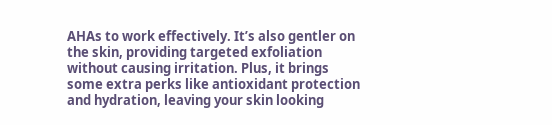AHAs to work effectively. It’s also gentler on the skin, providing targeted exfoliation without causing irritation. Plus, it brings some extra perks like antioxidant protection and hydration, leaving your skin looking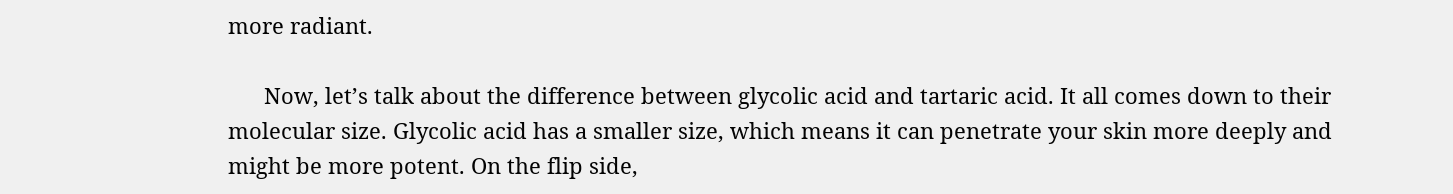more radiant.

      Now, let’s talk about the difference between glycolic acid and tartaric acid. It all comes down to their molecular size. Glycolic acid has a smaller size, which means it can penetrate your skin more deeply and might be more potent. On the flip side,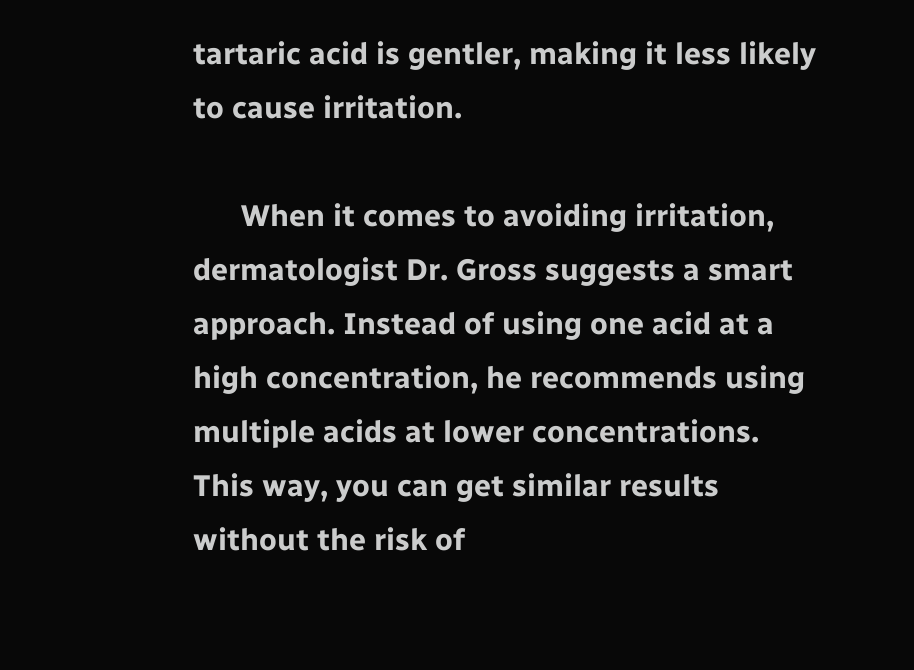tartaric acid is gentler, making it less likely to cause irritation.

      When it comes to avoiding irritation, dermatologist Dr. Gross suggests a smart approach. Instead of using one acid at a high concentration, he recommends using multiple acids at lower concentrations. This way, you can get similar results without the risk of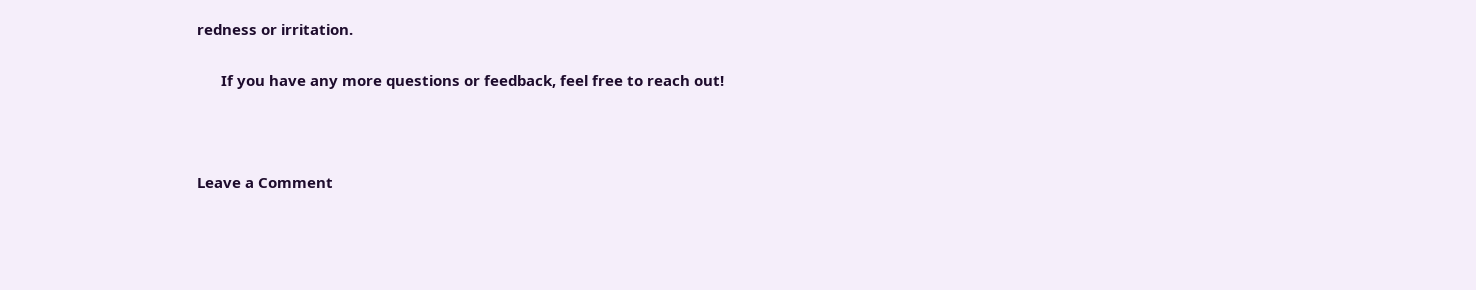redness or irritation.

      If you have any more questions or feedback, feel free to reach out!



Leave a Comment